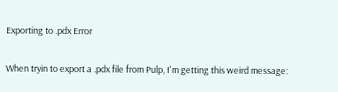Exporting to .pdx Error

When tryin to export a .pdx file from Pulp, I'm getting this weird message: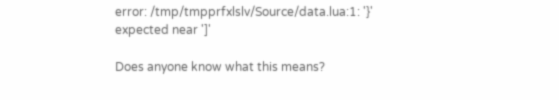error: /tmp/tmpprfxlslv/Source/data.lua:1: '}' expected near ']'

Does anyone know what this means?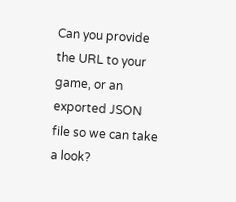Can you provide the URL to your game, or an exported JSON file so we can take a look?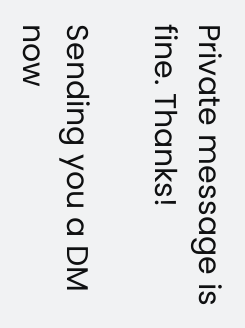Private message is fine. Thanks!

Sending you a DM now